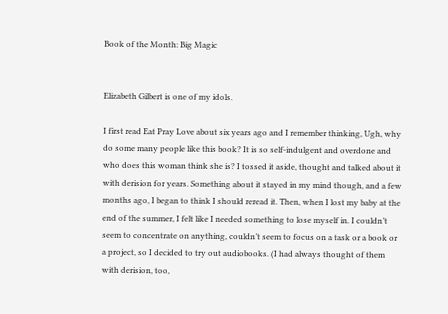Book of the Month: Big Magic


Elizabeth Gilbert is one of my idols.

I first read Eat Pray Love about six years ago and I remember thinking, Ugh, why do some many people like this book? It is so self-indulgent and overdone and who does this woman think she is? I tossed it aside, thought and talked about it with derision for years. Something about it stayed in my mind though, and a few months ago, I began to think I should reread it. Then, when I lost my baby at the end of the summer, I felt like I needed something to lose myself in. I couldn’t seem to concentrate on anything, couldn’t seem to focus on a task or a book or a project, so I decided to try out audiobooks. (I had always thought of them with derision, too,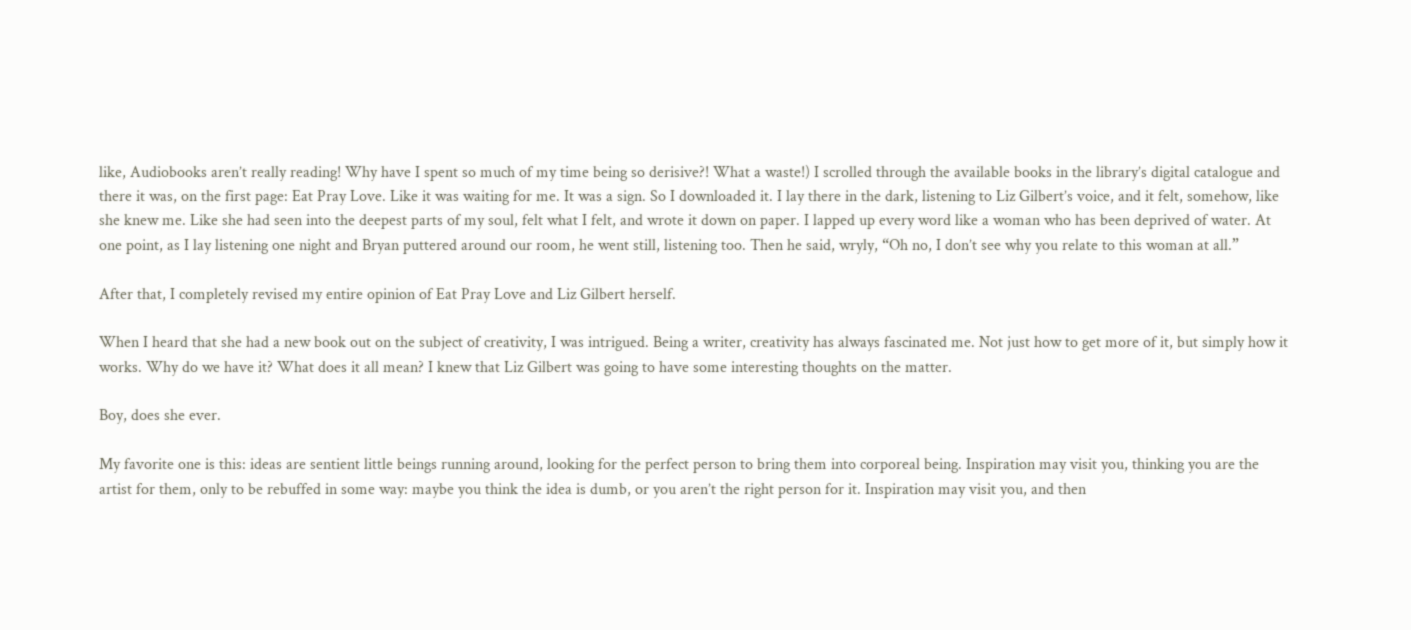like, Audiobooks aren’t really reading! Why have I spent so much of my time being so derisive?! What a waste!) I scrolled through the available books in the library’s digital catalogue and there it was, on the first page: Eat Pray Love. Like it was waiting for me. It was a sign. So I downloaded it. I lay there in the dark, listening to Liz Gilbert’s voice, and it felt, somehow, like she knew me. Like she had seen into the deepest parts of my soul, felt what I felt, and wrote it down on paper. I lapped up every word like a woman who has been deprived of water. At one point, as I lay listening one night and Bryan puttered around our room, he went still, listening too. Then he said, wryly, “Oh no, I don’t see why you relate to this woman at all.”

After that, I completely revised my entire opinion of Eat Pray Love and Liz Gilbert herself.

When I heard that she had a new book out on the subject of creativity, I was intrigued. Being a writer, creativity has always fascinated me. Not just how to get more of it, but simply how it works. Why do we have it? What does it all mean? I knew that Liz Gilbert was going to have some interesting thoughts on the matter.

Boy, does she ever.

My favorite one is this: ideas are sentient little beings running around, looking for the perfect person to bring them into corporeal being. Inspiration may visit you, thinking you are the artist for them, only to be rebuffed in some way: maybe you think the idea is dumb, or you aren’t the right person for it. Inspiration may visit you, and then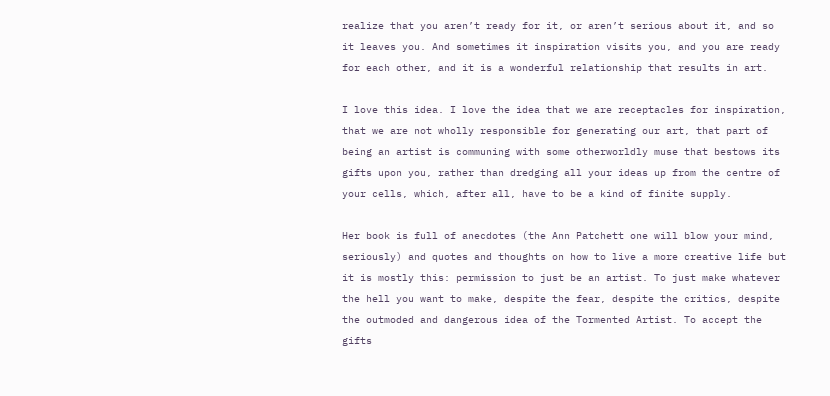realize that you aren’t ready for it, or aren’t serious about it, and so it leaves you. And sometimes it inspiration visits you, and you are ready for each other, and it is a wonderful relationship that results in art.

I love this idea. I love the idea that we are receptacles for inspiration, that we are not wholly responsible for generating our art, that part of being an artist is communing with some otherworldly muse that bestows its gifts upon you, rather than dredging all your ideas up from the centre of your cells, which, after all, have to be a kind of finite supply.

Her book is full of anecdotes (the Ann Patchett one will blow your mind, seriously) and quotes and thoughts on how to live a more creative life but it is mostly this: permission to just be an artist. To just make whatever the hell you want to make, despite the fear, despite the critics, despite the outmoded and dangerous idea of the Tormented Artist. To accept the gifts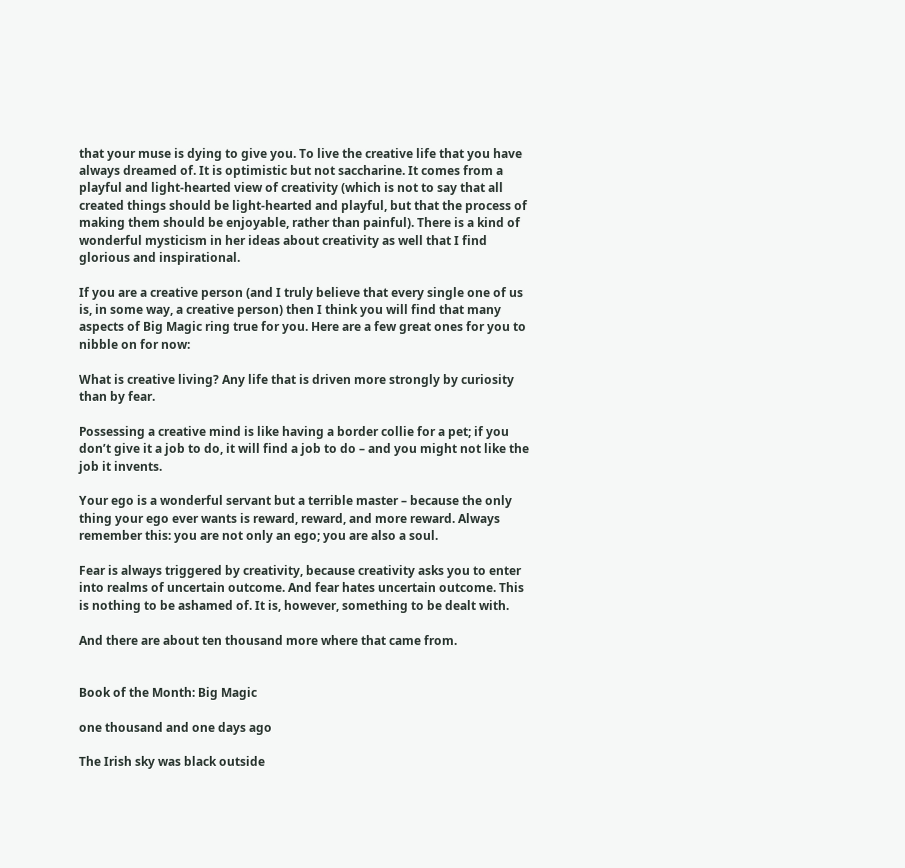that your muse is dying to give you. To live the creative life that you have always dreamed of. It is optimistic but not saccharine. It comes from a playful and light-hearted view of creativity (which is not to say that all created things should be light-hearted and playful, but that the process of making them should be enjoyable, rather than painful). There is a kind of wonderful mysticism in her ideas about creativity as well that I find glorious and inspirational.

If you are a creative person (and I truly believe that every single one of us is, in some way, a creative person) then I think you will find that many aspects of Big Magic ring true for you. Here are a few great ones for you to nibble on for now:

What is creative living? Any life that is driven more strongly by curiosity than by fear.

Possessing a creative mind is like having a border collie for a pet; if you don’t give it a job to do, it will find a job to do – and you might not like the job it invents.

Your ego is a wonderful servant but a terrible master – because the only thing your ego ever wants is reward, reward, and more reward. Always remember this: you are not only an ego; you are also a soul.

Fear is always triggered by creativity, because creativity asks you to enter into realms of uncertain outcome. And fear hates uncertain outcome. This is nothing to be ashamed of. It is, however, something to be dealt with.

And there are about ten thousand more where that came from.


Book of the Month: Big Magic

one thousand and one days ago

The Irish sky was black outside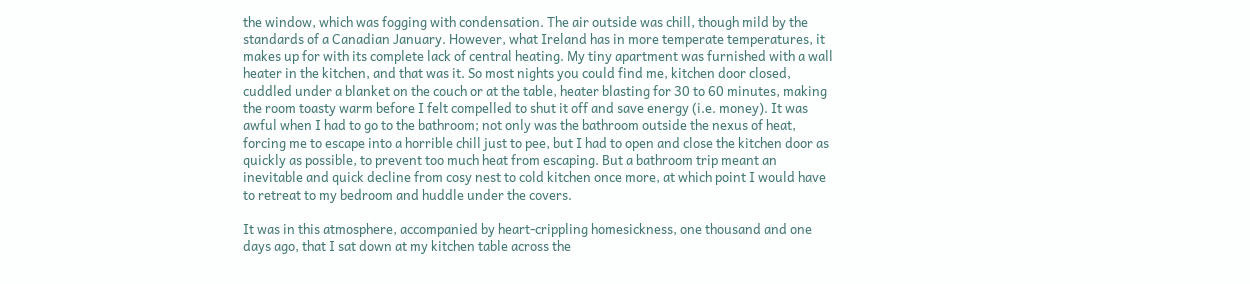the window, which was fogging with condensation. The air outside was chill, though mild by the standards of a Canadian January. However, what Ireland has in more temperate temperatures, it makes up for with its complete lack of central heating. My tiny apartment was furnished with a wall heater in the kitchen, and that was it. So most nights you could find me, kitchen door closed, cuddled under a blanket on the couch or at the table, heater blasting for 30 to 60 minutes, making the room toasty warm before I felt compelled to shut it off and save energy (i.e. money). It was awful when I had to go to the bathroom; not only was the bathroom outside the nexus of heat, forcing me to escape into a horrible chill just to pee, but I had to open and close the kitchen door as quickly as possible, to prevent too much heat from escaping. But a bathroom trip meant an inevitable and quick decline from cosy nest to cold kitchen once more, at which point I would have to retreat to my bedroom and huddle under the covers.

It was in this atmosphere, accompanied by heart-crippling homesickness, one thousand and one days ago, that I sat down at my kitchen table across the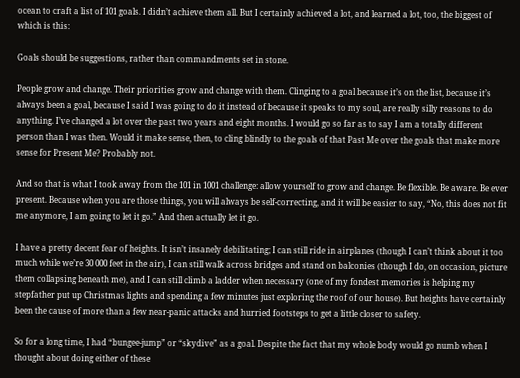ocean to craft a list of 101 goals. I didn’t achieve them all. But I certainly achieved a lot, and learned a lot, too, the biggest of which is this:

Goals should be suggestions, rather than commandments set in stone.

People grow and change. Their priorities grow and change with them. Clinging to a goal because it’s on the list, because it’s always been a goal, because I said I was going to do it instead of because it speaks to my soul, are really silly reasons to do anything. I’ve changed a lot over the past two years and eight months. I would go so far as to say I am a totally different person than I was then. Would it make sense, then, to cling blindly to the goals of that Past Me over the goals that make more sense for Present Me? Probably not.

And so that is what I took away from the 101 in 1001 challenge: allow yourself to grow and change. Be flexible. Be aware. Be ever present. Because when you are those things, you will always be self-correcting, and it will be easier to say, “No, this does not fit me anymore, I am going to let it go.” And then actually let it go.

I have a pretty decent fear of heights. It isn’t insanely debilitating; I can still ride in airplanes (though I can’t think about it too much while we’re 30 000 feet in the air), I can still walk across bridges and stand on balconies (though I do, on occasion, picture them collapsing beneath me), and I can still climb a ladder when necessary (one of my fondest memories is helping my stepfather put up Christmas lights and spending a few minutes just exploring the roof of our house). But heights have certainly been the cause of more than a few near-panic attacks and hurried footsteps to get a little closer to safety.

So for a long time, I had “bungee-jump” or “skydive” as a goal. Despite the fact that my whole body would go numb when I thought about doing either of these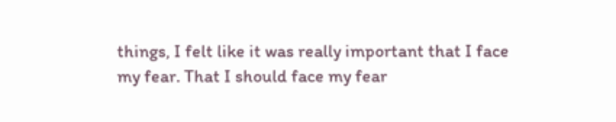things, I felt like it was really important that I face my fear. That I should face my fear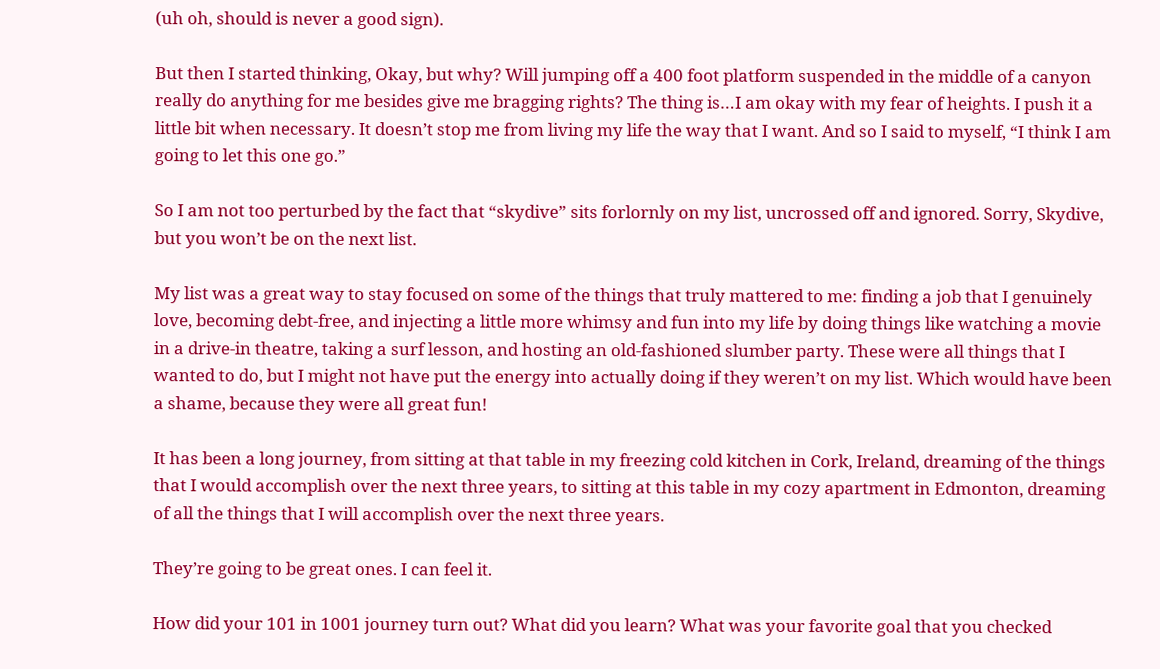(uh oh, should is never a good sign).

But then I started thinking, Okay, but why? Will jumping off a 400 foot platform suspended in the middle of a canyon really do anything for me besides give me bragging rights? The thing is…I am okay with my fear of heights. I push it a little bit when necessary. It doesn’t stop me from living my life the way that I want. And so I said to myself, “I think I am going to let this one go.”

So I am not too perturbed by the fact that “skydive” sits forlornly on my list, uncrossed off and ignored. Sorry, Skydive, but you won’t be on the next list.

My list was a great way to stay focused on some of the things that truly mattered to me: finding a job that I genuinely love, becoming debt-free, and injecting a little more whimsy and fun into my life by doing things like watching a movie in a drive-in theatre, taking a surf lesson, and hosting an old-fashioned slumber party. These were all things that I wanted to do, but I might not have put the energy into actually doing if they weren’t on my list. Which would have been a shame, because they were all great fun!

It has been a long journey, from sitting at that table in my freezing cold kitchen in Cork, Ireland, dreaming of the things that I would accomplish over the next three years, to sitting at this table in my cozy apartment in Edmonton, dreaming of all the things that I will accomplish over the next three years.

They’re going to be great ones. I can feel it.

How did your 101 in 1001 journey turn out? What did you learn? What was your favorite goal that you checked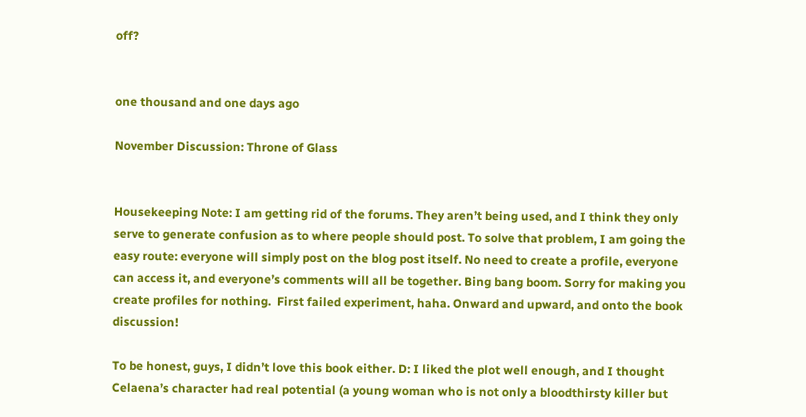off?


one thousand and one days ago

November Discussion: Throne of Glass


Housekeeping Note: I am getting rid of the forums. They aren’t being used, and I think they only serve to generate confusion as to where people should post. To solve that problem, I am going the easy route: everyone will simply post on the blog post itself. No need to create a profile, everyone can access it, and everyone’s comments will all be together. Bing bang boom. Sorry for making you create profiles for nothing.  First failed experiment, haha. Onward and upward, and onto the book discussion!

To be honest, guys, I didn’t love this book either. D: I liked the plot well enough, and I thought Celaena’s character had real potential (a young woman who is not only a bloodthirsty killer but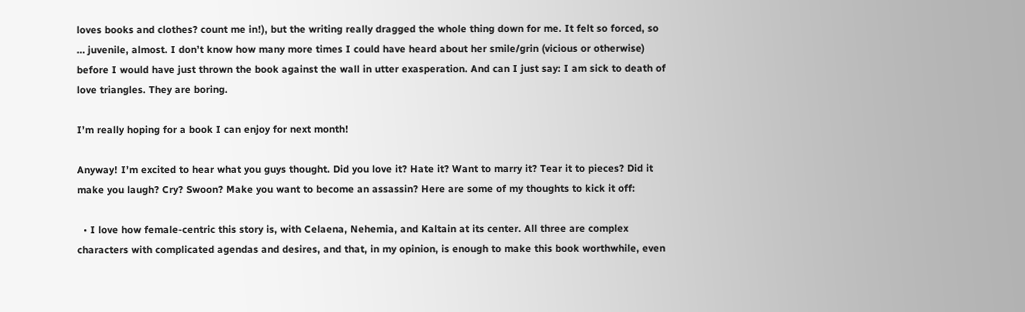loves books and clothes? count me in!), but the writing really dragged the whole thing down for me. It felt so forced, so … juvenile, almost. I don’t know how many more times I could have heard about her smile/grin (vicious or otherwise) before I would have just thrown the book against the wall in utter exasperation. And can I just say: I am sick to death of love triangles. They are boring.

I’m really hoping for a book I can enjoy for next month!

Anyway! I’m excited to hear what you guys thought. Did you love it? Hate it? Want to marry it? Tear it to pieces? Did it make you laugh? Cry? Swoon? Make you want to become an assassin? Here are some of my thoughts to kick it off:

  • I love how female-centric this story is, with Celaena, Nehemia, and Kaltain at its center. All three are complex characters with complicated agendas and desires, and that, in my opinion, is enough to make this book worthwhile, even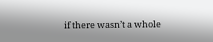if there wasn’t a whole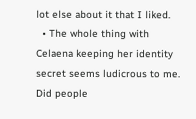lot else about it that I liked.
  • The whole thing with Celaena keeping her identity secret seems ludicrous to me. Did people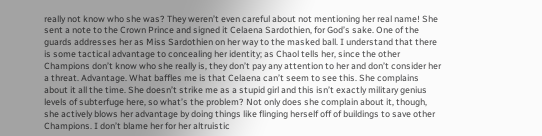really not know who she was? They weren’t even careful about not mentioning her real name! She sent a note to the Crown Prince and signed it Celaena Sardothien, for God’s sake. One of the guards addresses her as Miss Sardothien on her way to the masked ball. I understand that there is some tactical advantage to concealing her identity; as Chaol tells her, since the other Champions don’t know who she really is, they don’t pay any attention to her and don’t consider her a threat. Advantage. What baffles me is that Celaena can’t seem to see this. She complains about it all the time. She doesn’t strike me as a stupid girl and this isn’t exactly military genius levels of subterfuge here, so what’s the problem? Not only does she complain about it, though, she actively blows her advantage by doing things like flinging herself off of buildings to save other Champions. I don’t blame her for her altruistic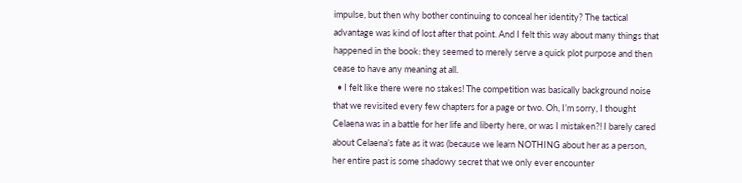impulse, but then why bother continuing to conceal her identity? The tactical advantage was kind of lost after that point. And I felt this way about many things that happened in the book: they seemed to merely serve a quick plot purpose and then cease to have any meaning at all.
  • I felt like there were no stakes! The competition was basically background noise that we revisited every few chapters for a page or two. Oh, I’m sorry, I thought Celaena was in a battle for her life and liberty here, or was I mistaken?! I barely cared about Celaena’s fate as it was (because we learn NOTHING about her as a person, her entire past is some shadowy secret that we only ever encounter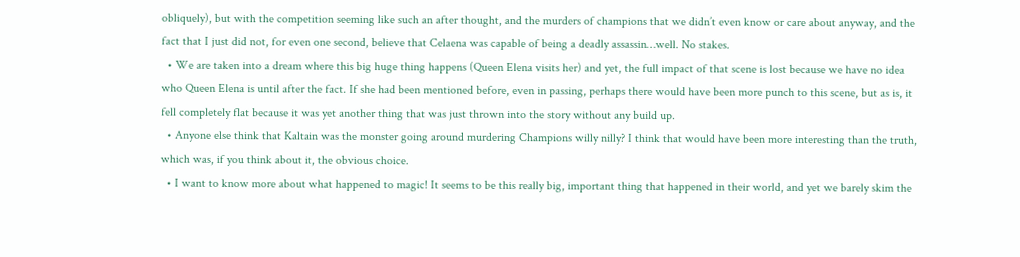obliquely), but with the competition seeming like such an after thought, and the murders of champions that we didn’t even know or care about anyway, and the fact that I just did not, for even one second, believe that Celaena was capable of being a deadly assassin…well. No stakes.
  • We are taken into a dream where this big huge thing happens (Queen Elena visits her) and yet, the full impact of that scene is lost because we have no idea who Queen Elena is until after the fact. If she had been mentioned before, even in passing, perhaps there would have been more punch to this scene, but as is, it fell completely flat because it was yet another thing that was just thrown into the story without any build up.
  • Anyone else think that Kaltain was the monster going around murdering Champions willy nilly? I think that would have been more interesting than the truth, which was, if you think about it, the obvious choice.
  • I want to know more about what happened to magic! It seems to be this really big, important thing that happened in their world, and yet we barely skim the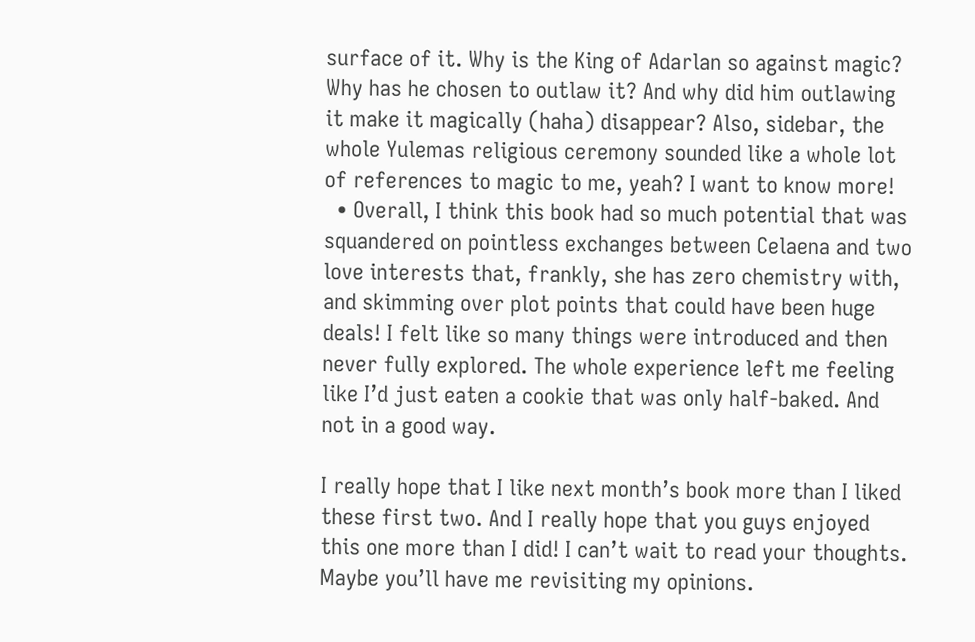surface of it. Why is the King of Adarlan so against magic? Why has he chosen to outlaw it? And why did him outlawing it make it magically (haha) disappear? Also, sidebar, the whole Yulemas religious ceremony sounded like a whole lot of references to magic to me, yeah? I want to know more!
  • Overall, I think this book had so much potential that was squandered on pointless exchanges between Celaena and two love interests that, frankly, she has zero chemistry with, and skimming over plot points that could have been huge deals! I felt like so many things were introduced and then never fully explored. The whole experience left me feeling like I’d just eaten a cookie that was only half-baked. And not in a good way.

I really hope that I like next month’s book more than I liked these first two. And I really hope that you guys enjoyed this one more than I did! I can’t wait to read your thoughts. Maybe you’ll have me revisiting my opinions.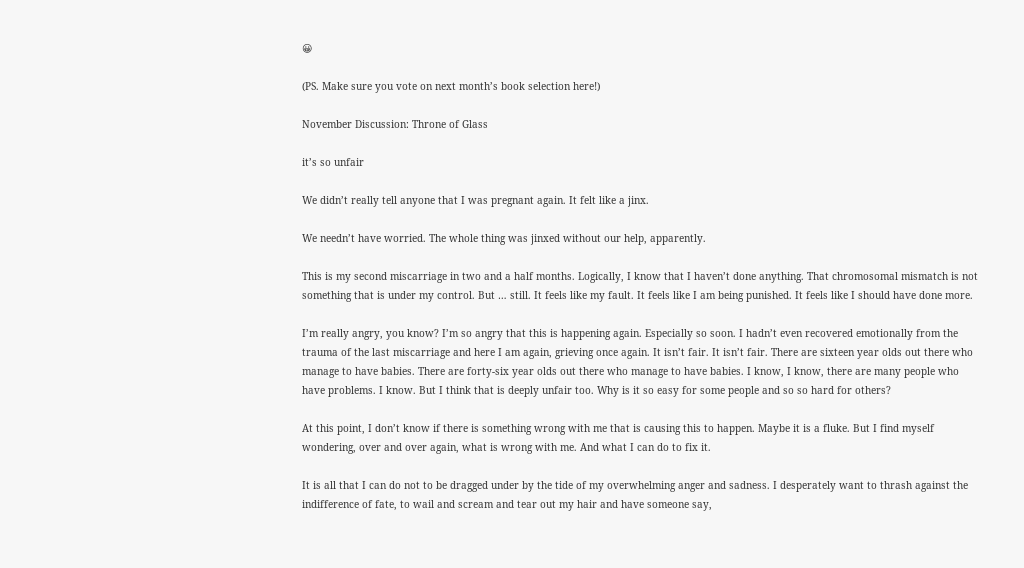😀

(PS. Make sure you vote on next month’s book selection here!)

November Discussion: Throne of Glass

it’s so unfair

We didn’t really tell anyone that I was pregnant again. It felt like a jinx.

We needn’t have worried. The whole thing was jinxed without our help, apparently.

This is my second miscarriage in two and a half months. Logically, I know that I haven’t done anything. That chromosomal mismatch is not something that is under my control. But … still. It feels like my fault. It feels like I am being punished. It feels like I should have done more.

I’m really angry, you know? I’m so angry that this is happening again. Especially so soon. I hadn’t even recovered emotionally from the trauma of the last miscarriage and here I am again, grieving once again. It isn’t fair. It isn’t fair. There are sixteen year olds out there who manage to have babies. There are forty-six year olds out there who manage to have babies. I know, I know, there are many people who have problems. I know. But I think that is deeply unfair too. Why is it so easy for some people and so so hard for others?

At this point, I don’t know if there is something wrong with me that is causing this to happen. Maybe it is a fluke. But I find myself wondering, over and over again, what is wrong with me. And what I can do to fix it.

It is all that I can do not to be dragged under by the tide of my overwhelming anger and sadness. I desperately want to thrash against the indifference of fate, to wail and scream and tear out my hair and have someone say,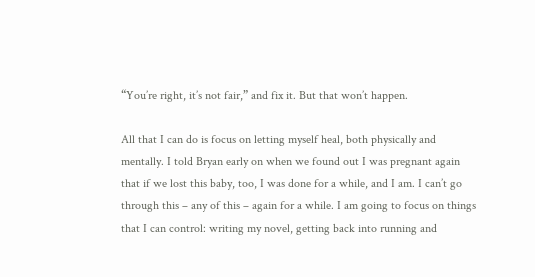“You’re right, it’s not fair,” and fix it. But that won’t happen.

All that I can do is focus on letting myself heal, both physically and mentally. I told Bryan early on when we found out I was pregnant again that if we lost this baby, too, I was done for a while, and I am. I can’t go through this – any of this – again for a while. I am going to focus on things that I can control: writing my novel, getting back into running and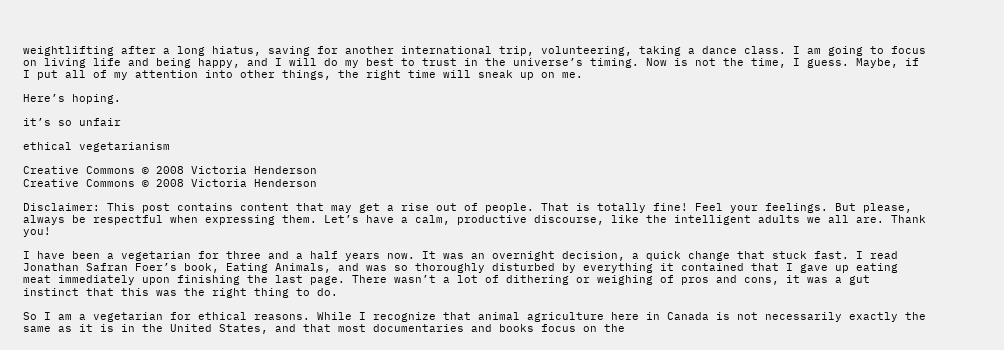weightlifting after a long hiatus, saving for another international trip, volunteering, taking a dance class. I am going to focus on living life and being happy, and I will do my best to trust in the universe’s timing. Now is not the time, I guess. Maybe, if I put all of my attention into other things, the right time will sneak up on me.

Here’s hoping.

it’s so unfair

ethical vegetarianism

Creative Commons © 2008 Victoria Henderson
Creative Commons © 2008 Victoria Henderson

Disclaimer: This post contains content that may get a rise out of people. That is totally fine! Feel your feelings. But please, always be respectful when expressing them. Let’s have a calm, productive discourse, like the intelligent adults we all are. Thank you!

I have been a vegetarian for three and a half years now. It was an overnight decision, a quick change that stuck fast. I read Jonathan Safran Foer’s book, Eating Animals, and was so thoroughly disturbed by everything it contained that I gave up eating meat immediately upon finishing the last page. There wasn’t a lot of dithering or weighing of pros and cons, it was a gut instinct that this was the right thing to do.

So I am a vegetarian for ethical reasons. While I recognize that animal agriculture here in Canada is not necessarily exactly the same as it is in the United States, and that most documentaries and books focus on the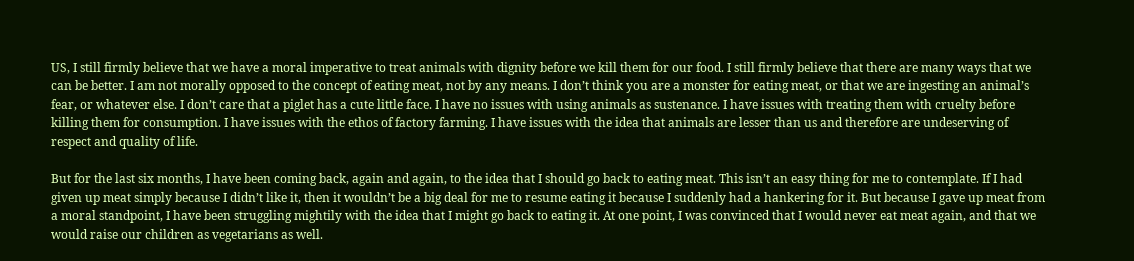US, I still firmly believe that we have a moral imperative to treat animals with dignity before we kill them for our food. I still firmly believe that there are many ways that we can be better. I am not morally opposed to the concept of eating meat, not by any means. I don’t think you are a monster for eating meat, or that we are ingesting an animal’s fear, or whatever else. I don’t care that a piglet has a cute little face. I have no issues with using animals as sustenance. I have issues with treating them with cruelty before killing them for consumption. I have issues with the ethos of factory farming. I have issues with the idea that animals are lesser than us and therefore are undeserving of respect and quality of life.

But for the last six months, I have been coming back, again and again, to the idea that I should go back to eating meat. This isn’t an easy thing for me to contemplate. If I had given up meat simply because I didn’t like it, then it wouldn’t be a big deal for me to resume eating it because I suddenly had a hankering for it. But because I gave up meat from a moral standpoint, I have been struggling mightily with the idea that I might go back to eating it. At one point, I was convinced that I would never eat meat again, and that we would raise our children as vegetarians as well.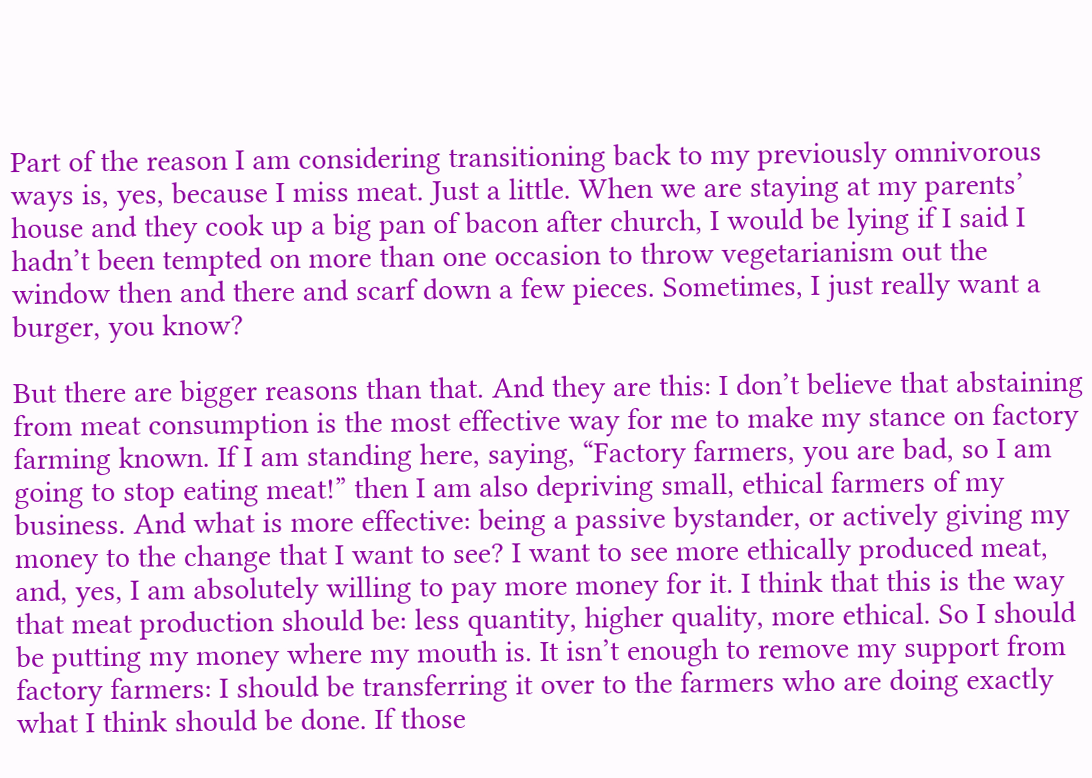Part of the reason I am considering transitioning back to my previously omnivorous ways is, yes, because I miss meat. Just a little. When we are staying at my parents’ house and they cook up a big pan of bacon after church, I would be lying if I said I hadn’t been tempted on more than one occasion to throw vegetarianism out the window then and there and scarf down a few pieces. Sometimes, I just really want a burger, you know?

But there are bigger reasons than that. And they are this: I don’t believe that abstaining from meat consumption is the most effective way for me to make my stance on factory farming known. If I am standing here, saying, “Factory farmers, you are bad, so I am going to stop eating meat!” then I am also depriving small, ethical farmers of my business. And what is more effective: being a passive bystander, or actively giving my money to the change that I want to see? I want to see more ethically produced meat, and, yes, I am absolutely willing to pay more money for it. I think that this is the way that meat production should be: less quantity, higher quality, more ethical. So I should be putting my money where my mouth is. It isn’t enough to remove my support from factory farmers: I should be transferring it over to the farmers who are doing exactly what I think should be done. If those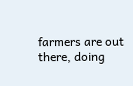farmers are out there, doing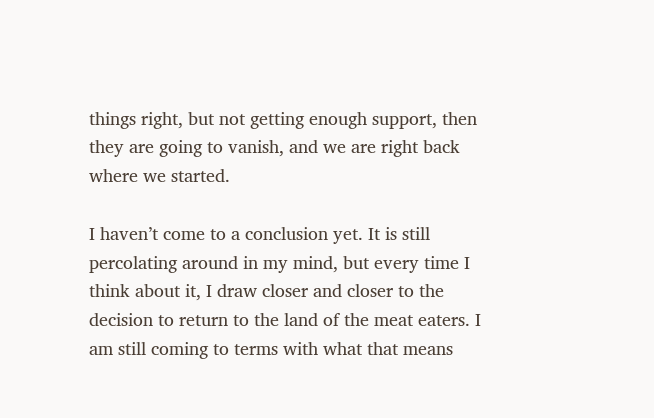things right, but not getting enough support, then they are going to vanish, and we are right back where we started.

I haven’t come to a conclusion yet. It is still percolating around in my mind, but every time I think about it, I draw closer and closer to the decision to return to the land of the meat eaters. I am still coming to terms with what that means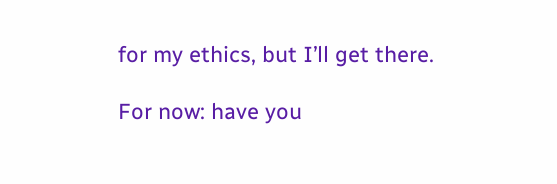for my ethics, but I’ll get there.

For now: have you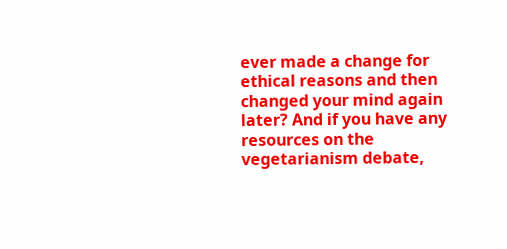ever made a change for ethical reasons and then changed your mind again later? And if you have any resources on the vegetarianism debate,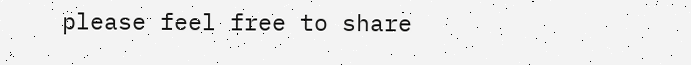please feel free to share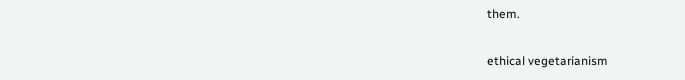them.

ethical vegetarianism